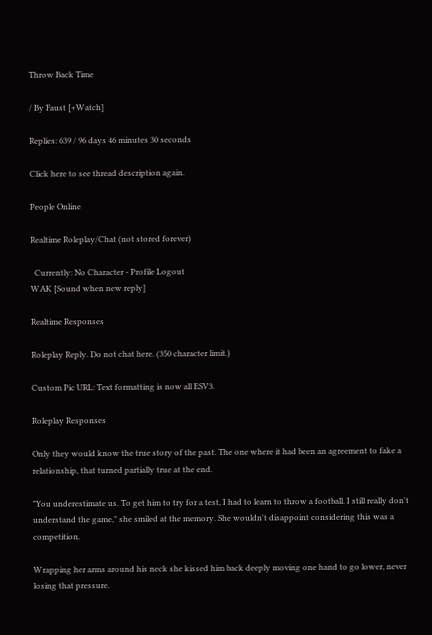Throw Back Time

/ By Faust [+Watch]

Replies: 639 / 96 days 46 minutes 30 seconds

Click here to see thread description again.

People Online

Realtime Roleplay/Chat (not stored forever)

  Currently: No Character - Profile Logout
WAK [Sound when new reply]

Realtime Responses

Roleplay Reply. Do not chat here. (350 character limit.)

Custom Pic URL: Text formatting is now all ESV3.

Roleplay Responses

Only they would know the true story of the past. The one where it had been an agreement to fake a relationship, that turned partially true at the end.

"You underestimate us. To get him to try for a test, I had to learn to throw a football. I still really don't understand the game," she smiled at the memory. She wouldn't disappoint considering this was a competition.

Wrapping her arms around his neck she kissed him back deeply moving one hand to go lower, never losing that pressure.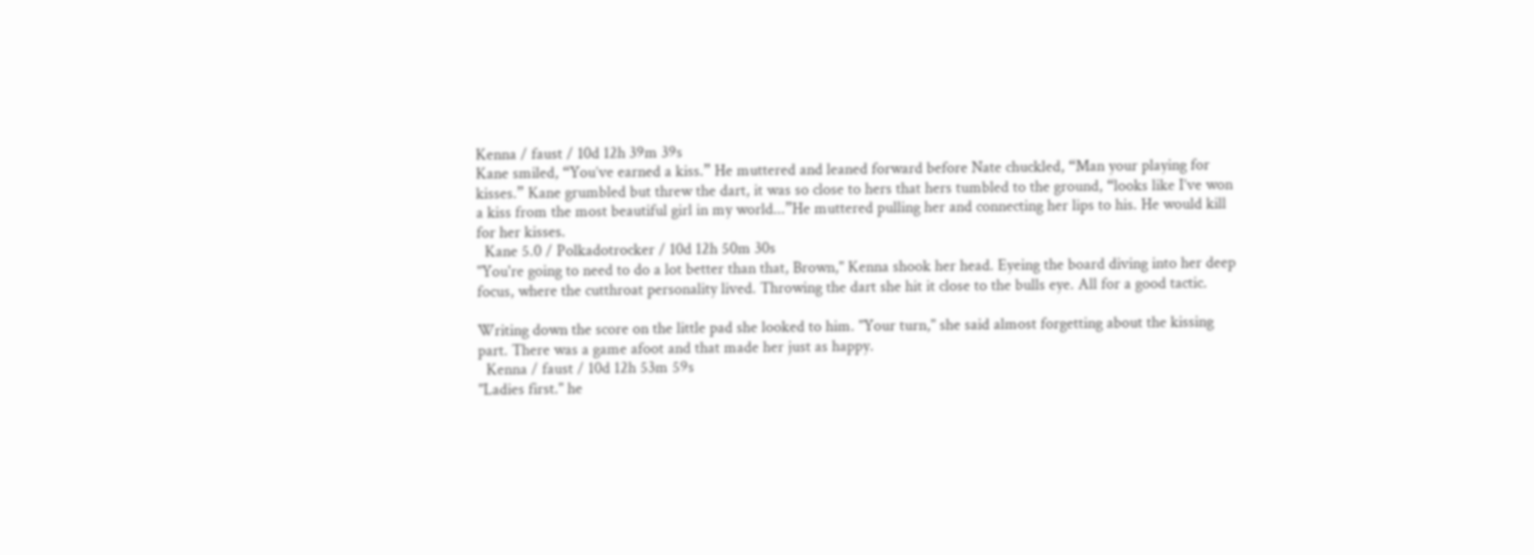Kenna / faust / 10d 12h 39m 39s
Kane smiled, “You’ve earned a kiss.” He muttered and leaned forward before Nate chuckled, “Man your playing for kisses.” Kane grumbled but threw the dart, it was so close to hers that hers tumbled to the ground, “looks like I’ve won a kiss from the most beautiful girl in my world...”He muttered pulling her and connecting her lips to his. He would kill for her kisses.
  Kane 5.0 / Polkadotrocker / 10d 12h 50m 30s
"You're going to need to do a lot better than that, Brown," Kenna shook her head. Eyeing the board diving into her deep focus, where the cutthroat personality lived. Throwing the dart she hit it close to the bulls eye. All for a good tactic.

Writing down the score on the little pad she looked to him. "Your turn," she said almost forgetting about the kissing part. There was a game afoot and that made her just as happy.
  Kenna / faust / 10d 12h 53m 59s
"Ladies first." he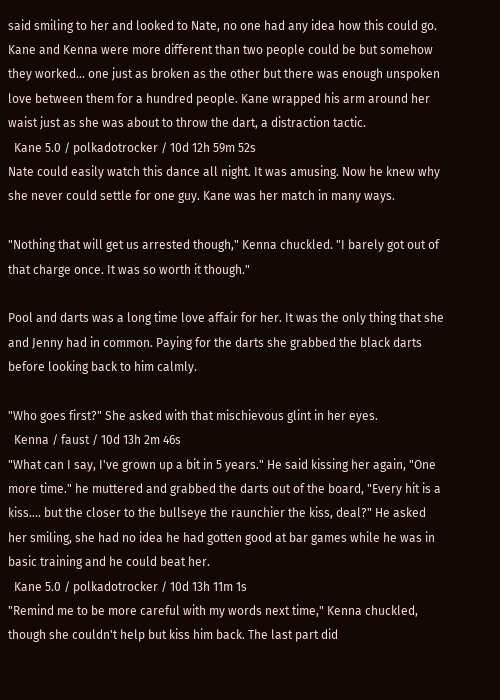said smiling to her and looked to Nate, no one had any idea how this could go. Kane and Kenna were more different than two people could be but somehow they worked... one just as broken as the other but there was enough unspoken love between them for a hundred people. Kane wrapped his arm around her waist just as she was about to throw the dart, a distraction tactic.
  Kane 5.0 / polkadotrocker / 10d 12h 59m 52s
Nate could easily watch this dance all night. It was amusing. Now he knew why she never could settle for one guy. Kane was her match in many ways.

"Nothing that will get us arrested though," Kenna chuckled. "I barely got out of that charge once. It was so worth it though."

Pool and darts was a long time love affair for her. It was the only thing that she and Jenny had in common. Paying for the darts she grabbed the black darts before looking back to him calmly.

"Who goes first?" She asked with that mischievous glint in her eyes.
  Kenna / faust / 10d 13h 2m 46s
"What can I say, I've grown up a bit in 5 years." He said kissing her again, "One more time." he muttered and grabbed the darts out of the board, "Every hit is a kiss.... but the closer to the bullseye the raunchier the kiss, deal?" He asked her smiling, she had no idea he had gotten good at bar games while he was in basic training and he could beat her.
  Kane 5.0 / polkadotrocker / 10d 13h 11m 1s
"Remind me to be more careful with my words next time," Kenna chuckled, though she couldn't help but kiss him back. The last part did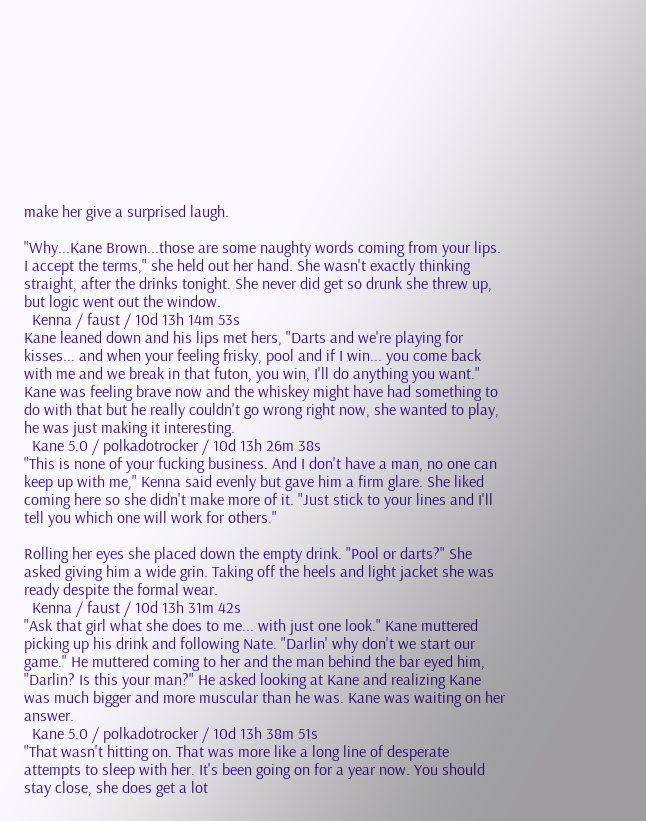make her give a surprised laugh.

"Why...Kane Brown...those are some naughty words coming from your lips. I accept the terms," she held out her hand. She wasn't exactly thinking straight, after the drinks tonight. She never did get so drunk she threw up, but logic went out the window.
  Kenna / faust / 10d 13h 14m 53s
Kane leaned down and his lips met hers, "Darts and we're playing for kisses... and when your feeling frisky, pool and if I win... you come back with me and we break in that futon, you win, I'll do anything you want." Kane was feeling brave now and the whiskey might have had something to do with that but he really couldn't go wrong right now, she wanted to play, he was just making it interesting.
  Kane 5.0 / polkadotrocker / 10d 13h 26m 38s
"This is none of your fucking business. And I don't have a man, no one can keep up with me," Kenna said evenly but gave him a firm glare. She liked coming here so she didn't make more of it. "Just stick to your lines and I'll tell you which one will work for others."

Rolling her eyes she placed down the empty drink. "Pool or darts?" She asked giving him a wide grin. Taking off the heels and light jacket she was ready despite the formal wear.
  Kenna / faust / 10d 13h 31m 42s
"Ask that girl what she does to me... with just one look." Kane muttered picking up his drink and following Nate. "Darlin' why don't we start our game." He muttered coming to her and the man behind the bar eyed him, "Darlin? Is this your man?" He asked looking at Kane and realizing Kane was much bigger and more muscular than he was. Kane was waiting on her answer.
  Kane 5.0 / polkadotrocker / 10d 13h 38m 51s
"That wasn't hitting on. That was more like a long line of desperate attempts to sleep with her. It's been going on for a year now. You should stay close, she does get a lot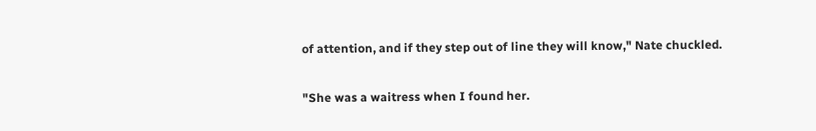of attention, and if they step out of line they will know," Nate chuckled.

"She was a waitress when I found her.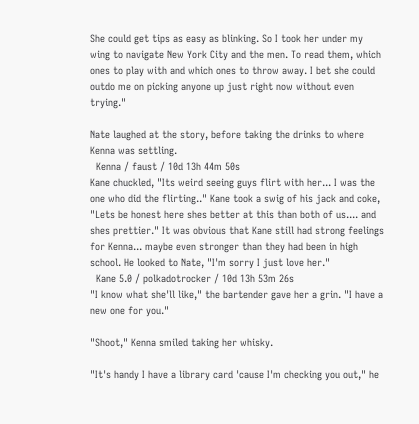She could get tips as easy as blinking. So I took her under my wing to navigate New York City and the men. To read them, which ones to play with and which ones to throw away. I bet she could outdo me on picking anyone up just right now without even trying."

Nate laughed at the story, before taking the drinks to where Kenna was settling.
  Kenna / faust / 10d 13h 44m 50s
Kane chuckled, "Its weird seeing guys flirt with her... I was the one who did the flirting.." Kane took a swig of his jack and coke, "Lets be honest here shes better at this than both of us.... and shes prettier." It was obvious that Kane still had strong feelings for Kenna... maybe even stronger than they had been in high school. He looked to Nate, "I'm sorry I just love her."
  Kane 5.0 / polkadotrocker / 10d 13h 53m 26s
"I know what she'll like," the bartender gave her a grin. "I have a new one for you."

"Shoot," Kenna smiled taking her whisky.

"It's handy I have a library card 'cause I'm checking you out," he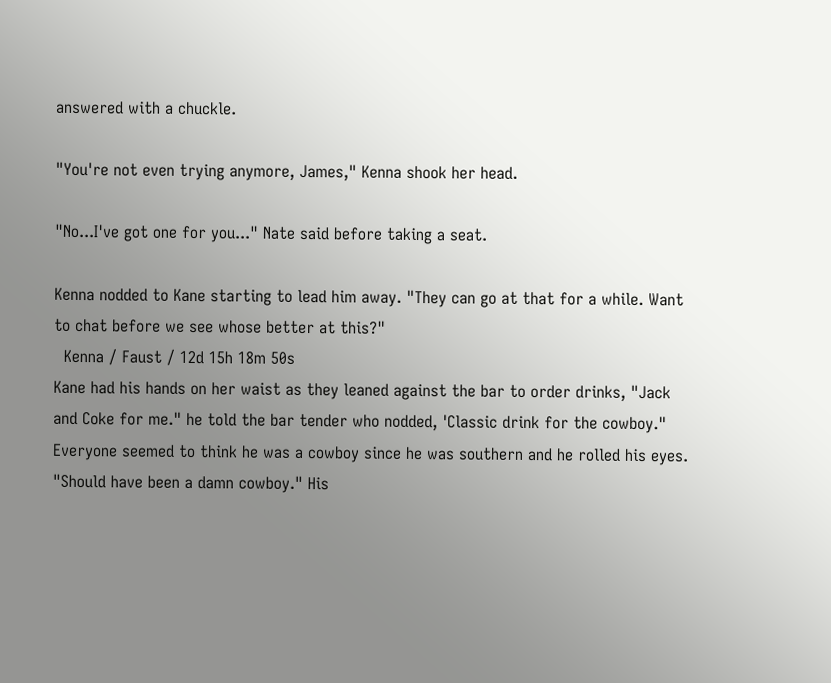answered with a chuckle.

"You're not even trying anymore, James," Kenna shook her head.

"No...I've got one for you..." Nate said before taking a seat.

Kenna nodded to Kane starting to lead him away. "They can go at that for a while. Want to chat before we see whose better at this?"
  Kenna / Faust / 12d 15h 18m 50s
Kane had his hands on her waist as they leaned against the bar to order drinks, "Jack and Coke for me." he told the bar tender who nodded, 'Classic drink for the cowboy." Everyone seemed to think he was a cowboy since he was southern and he rolled his eyes. "Should have been a damn cowboy." His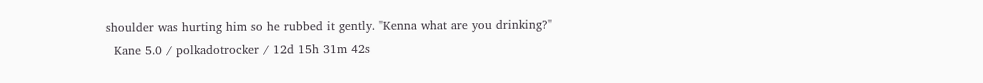shoulder was hurting him so he rubbed it gently. "Kenna what are you drinking?"
  Kane 5.0 / polkadotrocker / 12d 15h 31m 42s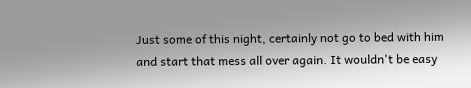Just some of this night, certainly not go to bed with him and start that mess all over again. It wouldn't be easy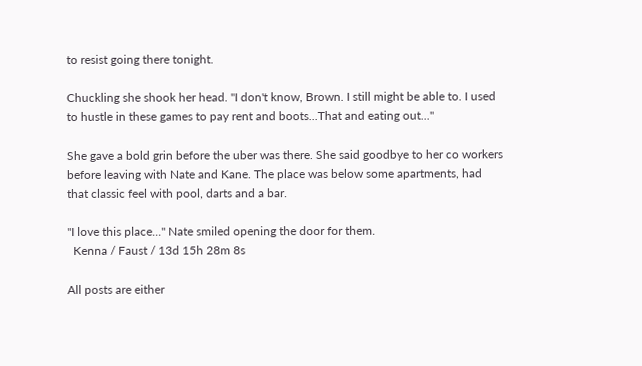to resist going there tonight.

Chuckling she shook her head. "I don't know, Brown. I still might be able to. I used to hustle in these games to pay rent and boots...That and eating out..."

She gave a bold grin before the uber was there. She said goodbye to her co workers before leaving with Nate and Kane. The place was below some apartments, had that classic feel with pool, darts and a bar.

"I love this place..." Nate smiled opening the door for them.
  Kenna / Faust / 13d 15h 28m 8s

All posts are either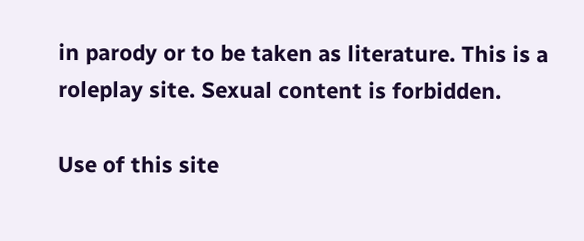in parody or to be taken as literature. This is a roleplay site. Sexual content is forbidden.

Use of this site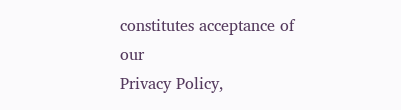constitutes acceptance of our
Privacy Policy,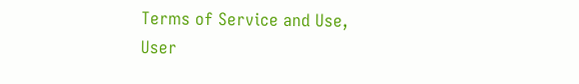Terms of Service and Use, User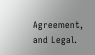Agreement, and Legal.